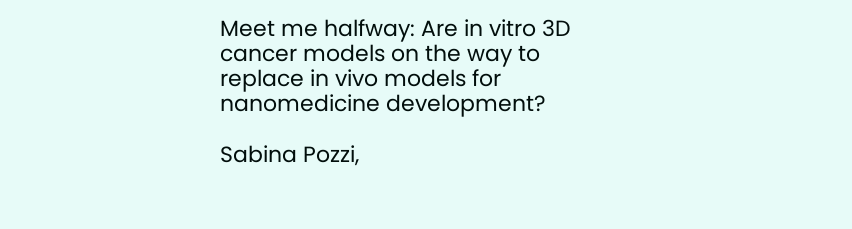Meet me halfway: Are in vitro 3D cancer models on the way to replace in vivo models for nanomedicine development?

Sabina Pozzi,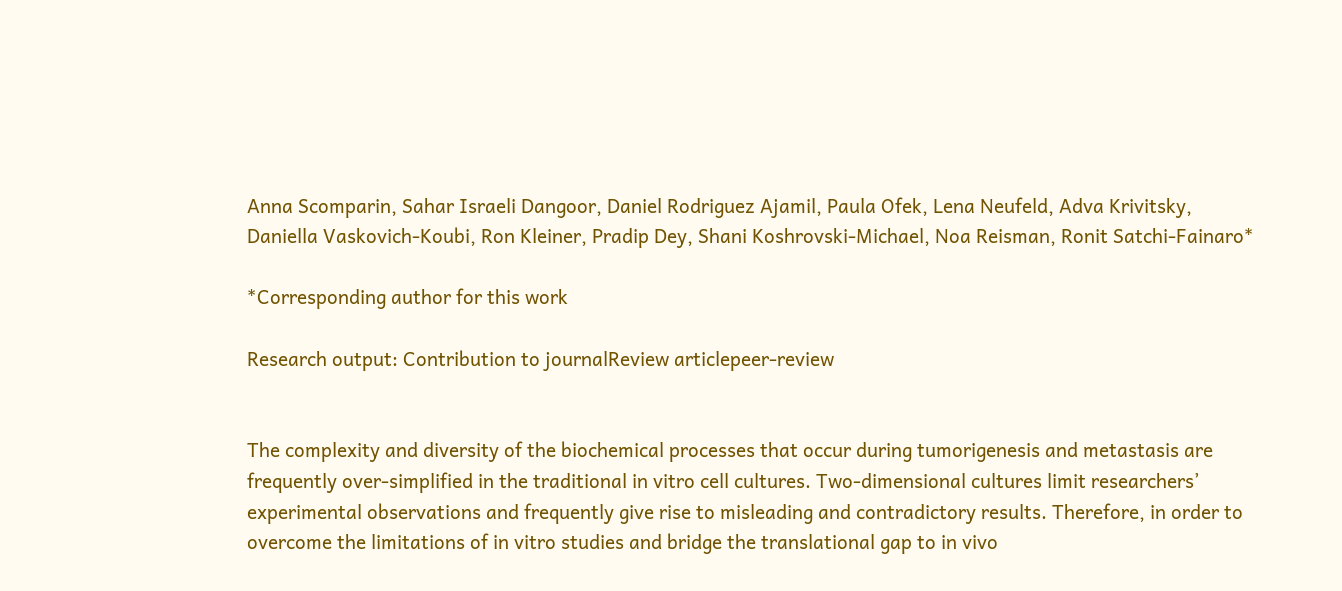Anna Scomparin, Sahar Israeli Dangoor, Daniel Rodriguez Ajamil, Paula Ofek, Lena Neufeld, Adva Krivitsky, Daniella Vaskovich-Koubi, Ron Kleiner, Pradip Dey, Shani Koshrovski-Michael, Noa Reisman, Ronit Satchi-Fainaro*

*Corresponding author for this work

Research output: Contribution to journalReview articlepeer-review


The complexity and diversity of the biochemical processes that occur during tumorigenesis and metastasis are frequently over-simplified in the traditional in vitro cell cultures. Two-dimensional cultures limit researchers’ experimental observations and frequently give rise to misleading and contradictory results. Therefore, in order to overcome the limitations of in vitro studies and bridge the translational gap to in vivo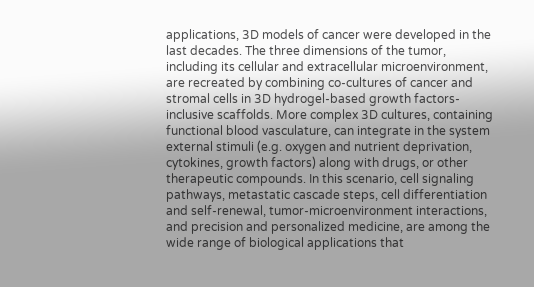applications, 3D models of cancer were developed in the last decades. The three dimensions of the tumor, including its cellular and extracellular microenvironment, are recreated by combining co-cultures of cancer and stromal cells in 3D hydrogel-based growth factors-inclusive scaffolds. More complex 3D cultures, containing functional blood vasculature, can integrate in the system external stimuli (e.g. oxygen and nutrient deprivation, cytokines, growth factors) along with drugs, or other therapeutic compounds. In this scenario, cell signaling pathways, metastatic cascade steps, cell differentiation and self-renewal, tumor-microenvironment interactions, and precision and personalized medicine, are among the wide range of biological applications that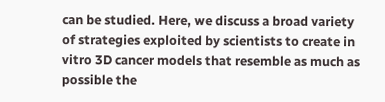can be studied. Here, we discuss a broad variety of strategies exploited by scientists to create in vitro 3D cancer models that resemble as much as possible the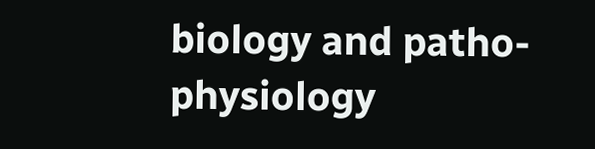biology and patho-physiology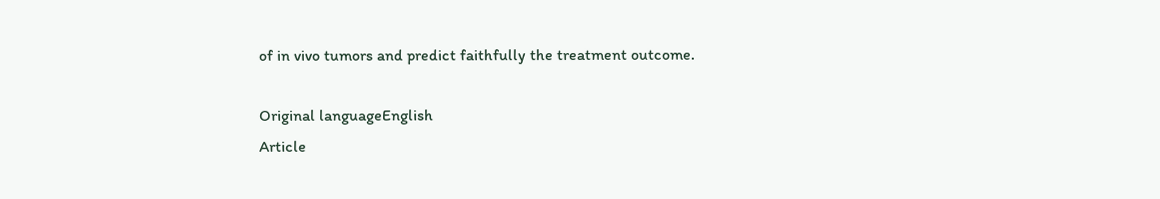of in vivo tumors and predict faithfully the treatment outcome.

Original languageEnglish
Article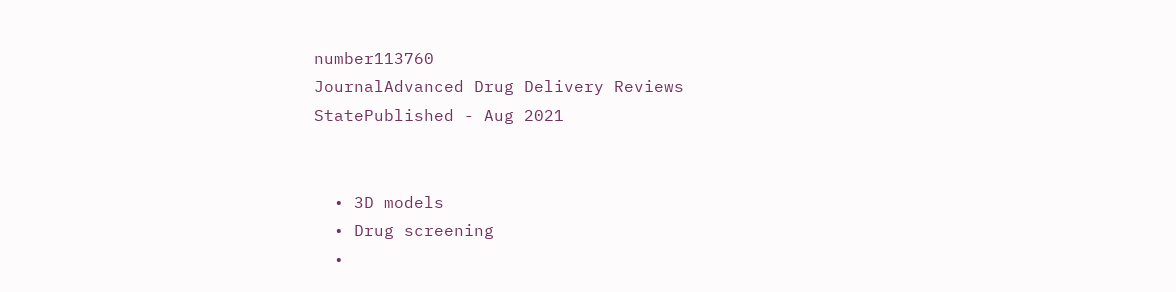number113760
JournalAdvanced Drug Delivery Reviews
StatePublished - Aug 2021


  • 3D models
  • Drug screening
  •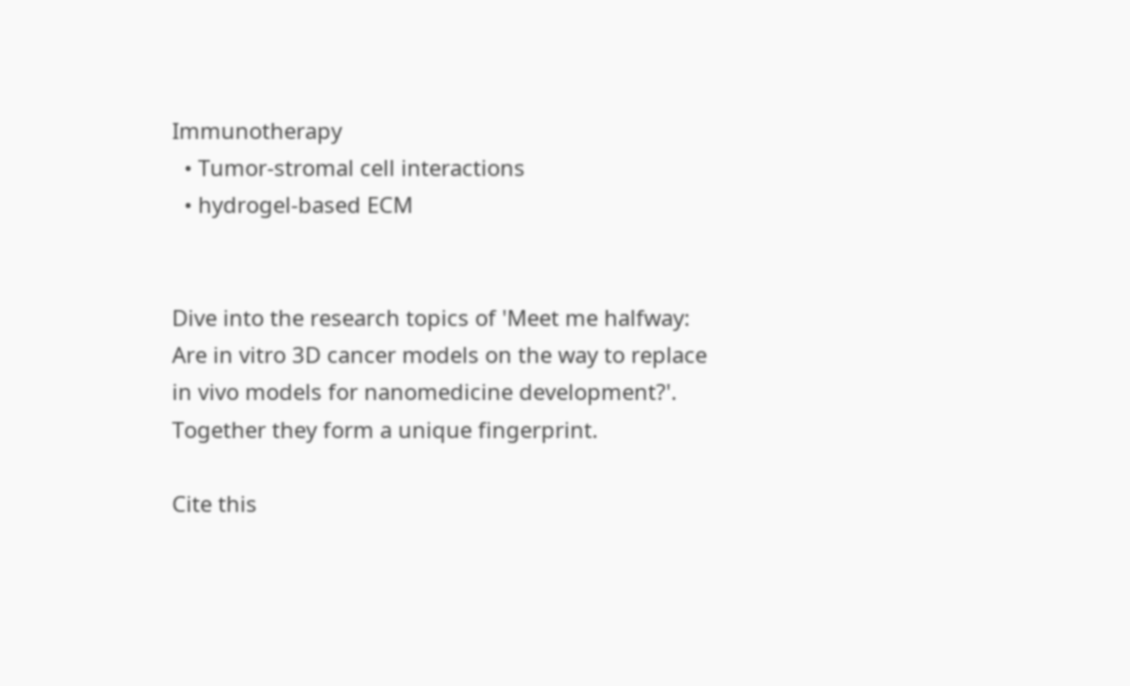Immunotherapy
  • Tumor-stromal cell interactions
  • hydrogel-based ECM


Dive into the research topics of 'Meet me halfway: Are in vitro 3D cancer models on the way to replace in vivo models for nanomedicine development?'. Together they form a unique fingerprint.

Cite this